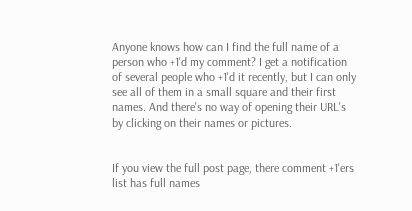Anyone knows how can I find the full name of a person who +1'd my comment? I get a notification of several people who +1'd it recently, but I can only see all of them in a small square and their first names. And there's no way of opening their URL's by clicking on their names or pictures.


If you view the full post page, there comment +1'ers list has full names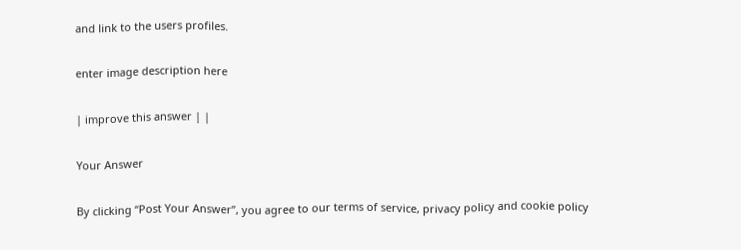and link to the users profiles.

enter image description here

| improve this answer | |

Your Answer

By clicking “Post Your Answer”, you agree to our terms of service, privacy policy and cookie policy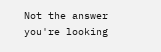Not the answer you're looking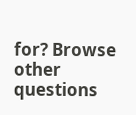for? Browse other questions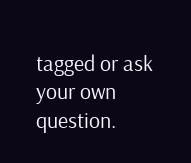tagged or ask your own question.